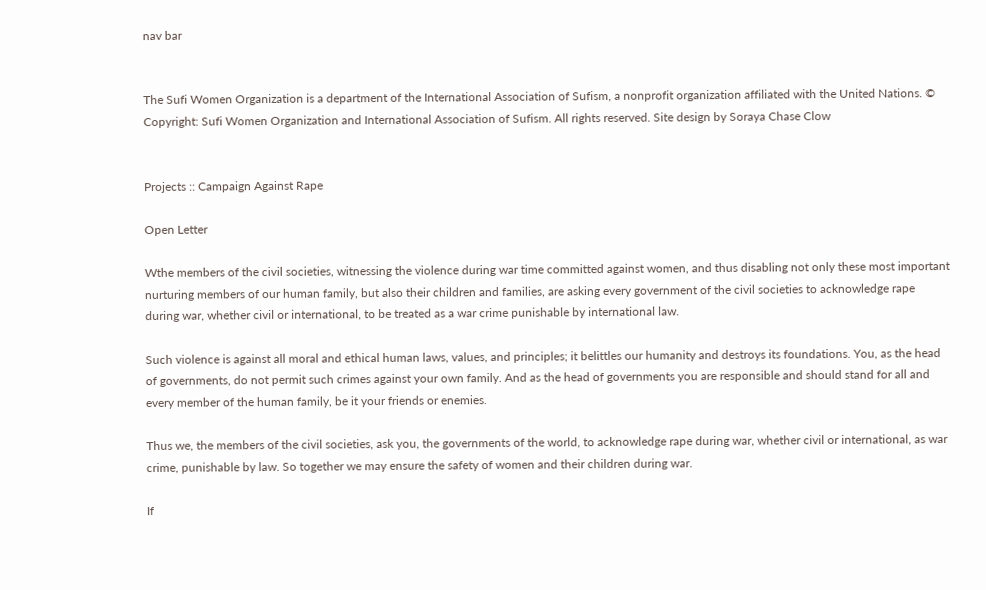nav bar


The Sufi Women Organization is a department of the International Association of Sufism, a nonprofit organization affiliated with the United Nations. © Copyright: Sufi Women Organization and International Association of Sufism. All rights reserved. Site design by Soraya Chase Clow


Projects :: Campaign Against Rape

Open Letter

Wthe members of the civil societies, witnessing the violence during war time committed against women, and thus disabling not only these most important nurturing members of our human family, but also their children and families, are asking every government of the civil societies to acknowledge rape during war, whether civil or international, to be treated as a war crime punishable by international law.

Such violence is against all moral and ethical human laws, values, and principles; it belittles our humanity and destroys its foundations. You, as the head of governments, do not permit such crimes against your own family. And as the head of governments you are responsible and should stand for all and every member of the human family, be it your friends or enemies.

Thus we, the members of the civil societies, ask you, the governments of the world, to acknowledge rape during war, whether civil or international, as war crime, punishable by law. So together we may ensure the safety of women and their children during war.

If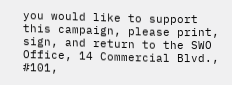you would like to support this campaign, please print, sign, and return to the SWO Office, 14 Commercial Blvd., #101,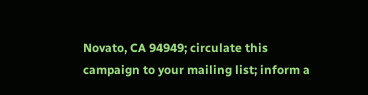Novato, CA 94949; circulate this campaign to your mailing list; inform a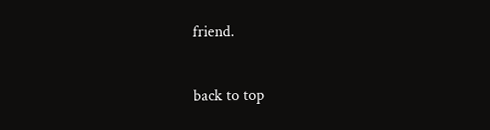friend.

back to top